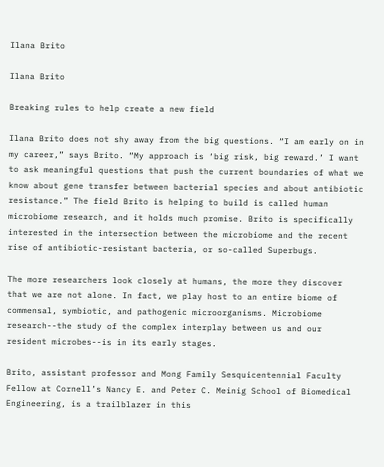Ilana Brito

Ilana Brito

Breaking rules to help create a new field

Ilana Brito does not shy away from the big questions. “I am early on in my career,” says Brito. “My approach is ‘big risk, big reward.’ I want to ask meaningful questions that push the current boundaries of what we know about gene transfer between bacterial species and about antibiotic resistance.” The field Brito is helping to build is called human microbiome research, and it holds much promise. Brito is specifically interested in the intersection between the microbiome and the recent rise of antibiotic-resistant bacteria, or so-called Superbugs.

The more researchers look closely at humans, the more they discover that we are not alone. In fact, we play host to an entire biome of commensal, symbiotic, and pathogenic microorganisms. Microbiome research--the study of the complex interplay between us and our resident microbes--is in its early stages.

Brito, assistant professor and Mong Family Sesquicentennial Faculty Fellow at Cornell’s Nancy E. and Peter C. Meinig School of Biomedical Engineering, is a trailblazer in this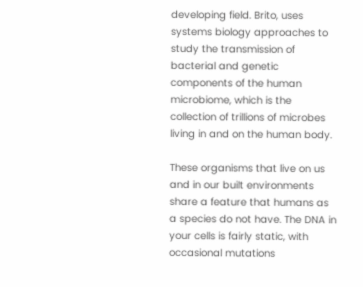developing field. Brito, uses systems biology approaches to study the transmission of bacterial and genetic components of the human microbiome, which is the collection of trillions of microbes living in and on the human body.

These organisms that live on us and in our built environments share a feature that humans as a species do not have. The DNA in your cells is fairly static, with occasional mutations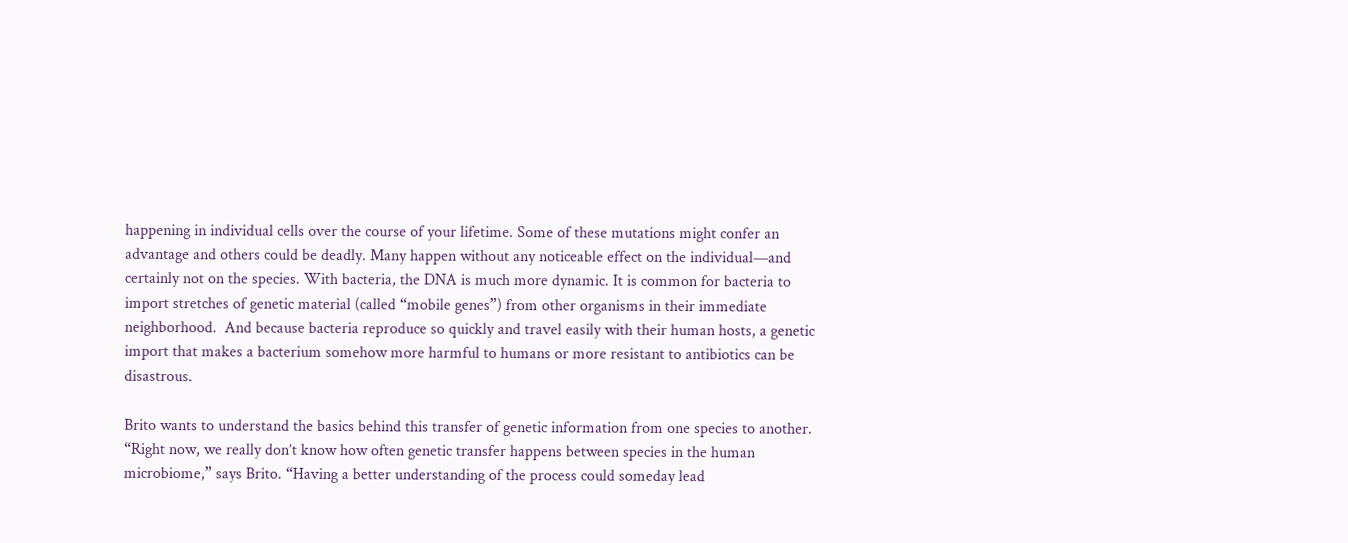happening in individual cells over the course of your lifetime. Some of these mutations might confer an advantage and others could be deadly. Many happen without any noticeable effect on the individual—and certainly not on the species. With bacteria, the DNA is much more dynamic. It is common for bacteria to import stretches of genetic material (called “mobile genes”) from other organisms in their immediate neighborhood.  And because bacteria reproduce so quickly and travel easily with their human hosts, a genetic import that makes a bacterium somehow more harmful to humans or more resistant to antibiotics can be disastrous.

Brito wants to understand the basics behind this transfer of genetic information from one species to another. “Right now, we really don’t know how often genetic transfer happens between species in the human microbiome,” says Brito. “Having a better understanding of the process could someday lead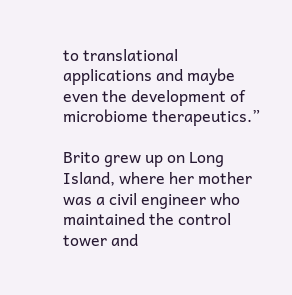to translational applications and maybe even the development of microbiome therapeutics.”

Brito grew up on Long Island, where her mother was a civil engineer who maintained the control tower and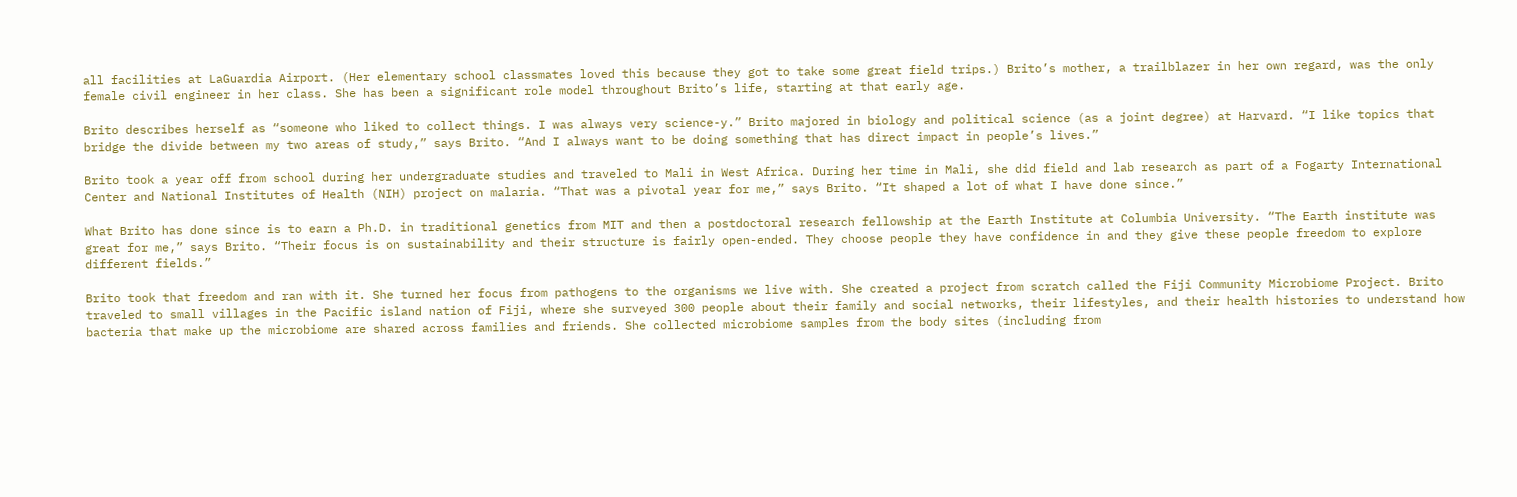all facilities at LaGuardia Airport. (Her elementary school classmates loved this because they got to take some great field trips.) Brito’s mother, a trailblazer in her own regard, was the only female civil engineer in her class. She has been a significant role model throughout Brito’s life, starting at that early age.

Brito describes herself as “someone who liked to collect things. I was always very science-y.” Brito majored in biology and political science (as a joint degree) at Harvard. “I like topics that bridge the divide between my two areas of study,” says Brito. “And I always want to be doing something that has direct impact in people’s lives.”

Brito took a year off from school during her undergraduate studies and traveled to Mali in West Africa. During her time in Mali, she did field and lab research as part of a Fogarty International Center and National Institutes of Health (NIH) project on malaria. “That was a pivotal year for me,” says Brito. “It shaped a lot of what I have done since.”

What Brito has done since is to earn a Ph.D. in traditional genetics from MIT and then a postdoctoral research fellowship at the Earth Institute at Columbia University. “The Earth institute was great for me,” says Brito. “Their focus is on sustainability and their structure is fairly open-ended. They choose people they have confidence in and they give these people freedom to explore different fields.”

Brito took that freedom and ran with it. She turned her focus from pathogens to the organisms we live with. She created a project from scratch called the Fiji Community Microbiome Project. Brito traveled to small villages in the Pacific island nation of Fiji, where she surveyed 300 people about their family and social networks, their lifestyles, and their health histories to understand how bacteria that make up the microbiome are shared across families and friends. She collected microbiome samples from the body sites (including from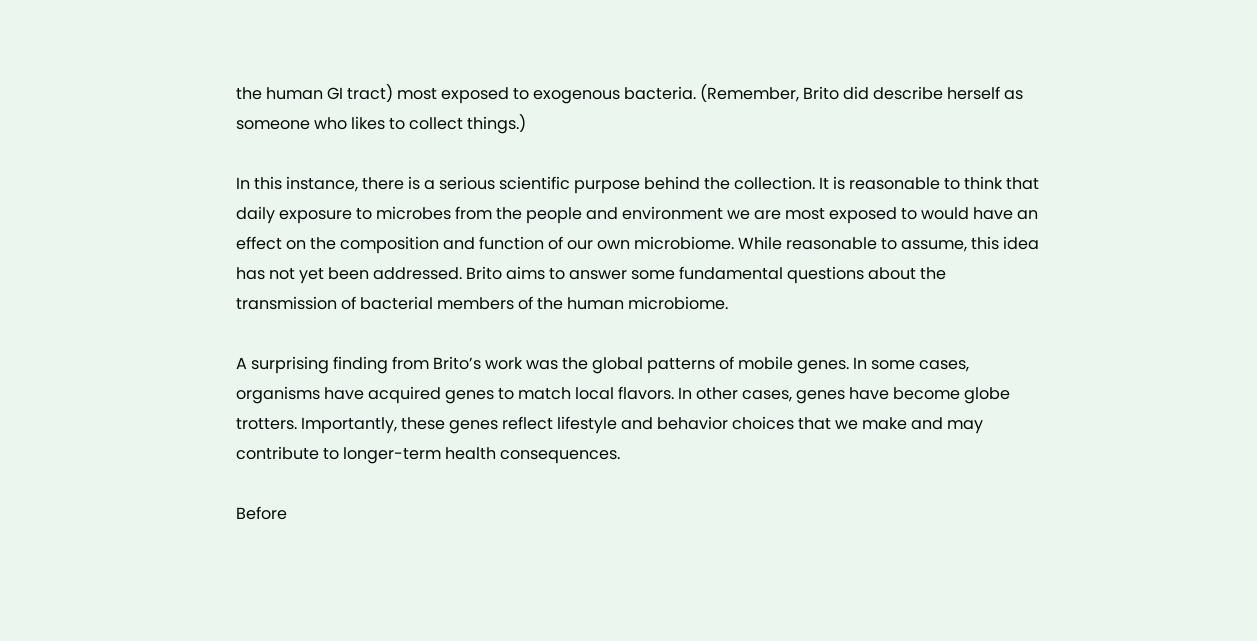the human GI tract) most exposed to exogenous bacteria. (Remember, Brito did describe herself as someone who likes to collect things.)

In this instance, there is a serious scientific purpose behind the collection. It is reasonable to think that daily exposure to microbes from the people and environment we are most exposed to would have an effect on the composition and function of our own microbiome. While reasonable to assume, this idea has not yet been addressed. Brito aims to answer some fundamental questions about the transmission of bacterial members of the human microbiome.

A surprising finding from Brito’s work was the global patterns of mobile genes. In some cases, organisms have acquired genes to match local flavors. In other cases, genes have become globe trotters. Importantly, these genes reflect lifestyle and behavior choices that we make and may contribute to longer-term health consequences.

Before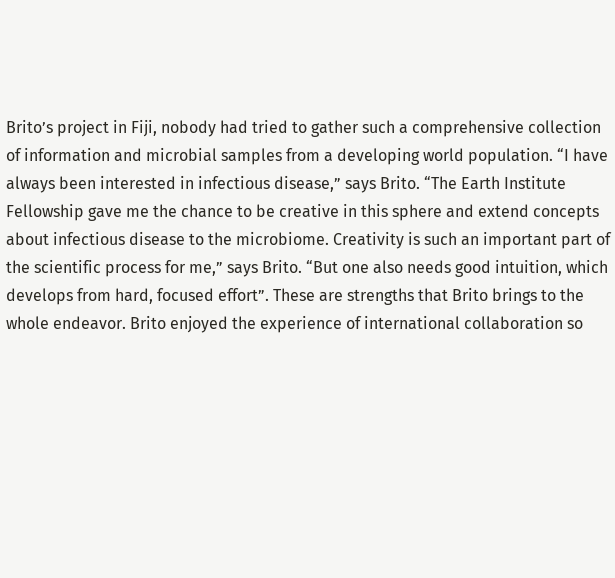Brito’s project in Fiji, nobody had tried to gather such a comprehensive collection of information and microbial samples from a developing world population. “I have always been interested in infectious disease,” says Brito. “The Earth Institute Fellowship gave me the chance to be creative in this sphere and extend concepts about infectious disease to the microbiome. Creativity is such an important part of the scientific process for me,” says Brito. “But one also needs good intuition, which develops from hard, focused effort”. These are strengths that Brito brings to the whole endeavor. Brito enjoyed the experience of international collaboration so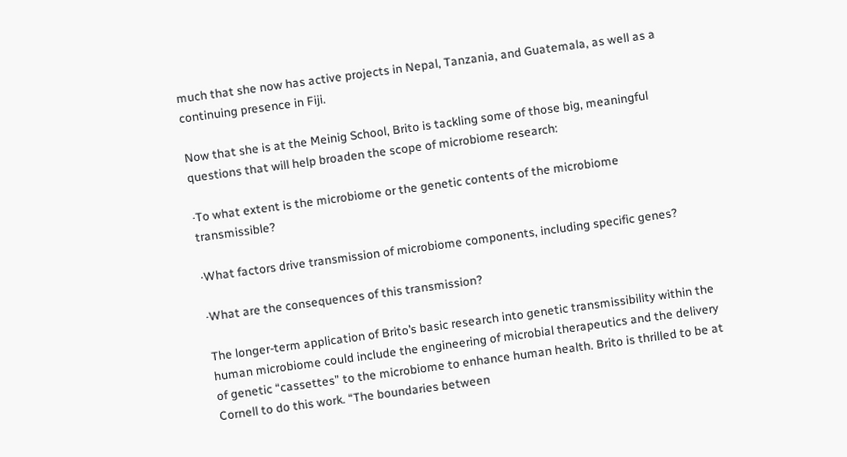much that she now has active projects in Nepal, Tanzania, and Guatemala, as well as a continuing presence in Fiji.

Now that she is at the Meinig School, Brito is tackling some of those big, meaningful questions that will help broaden the scope of microbiome research:

·To what extent is the microbiome or the genetic contents of the microbiome transmissible?

·What factors drive transmission of microbiome components, including specific genes?

·What are the consequences of this transmission?

The longer-term application of Brito’s basic research into genetic transmissibility within the human microbiome could include the engineering of microbial therapeutics and the delivery of genetic “cassettes” to the microbiome to enhance human health. Brito is thrilled to be at Cornell to do this work. “The boundaries between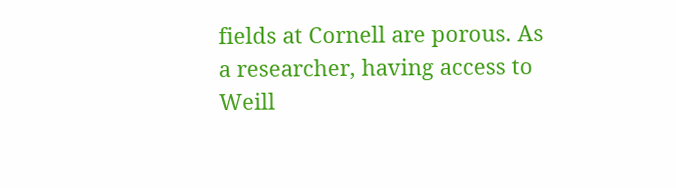fields at Cornell are porous. As a researcher, having access to Weill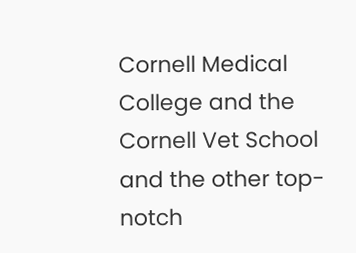Cornell Medical College and the Cornell Vet School and the other top-notch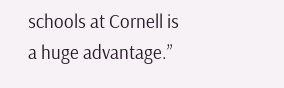schools at Cornell is a huge advantage.”